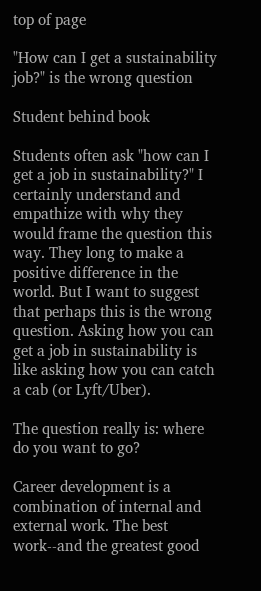top of page

"How can I get a sustainability job?" is the wrong question

Student behind book

Students often ask "how can I get a job in sustainability?" I certainly understand and empathize with why they would frame the question this way. They long to make a positive difference in the world. But I want to suggest that perhaps this is the wrong question. Asking how you can get a job in sustainability is like asking how you can catch a cab (or Lyft/Uber).

The question really is: where do you want to go?

Career development is a combination of internal and external work. The best work--and the greatest good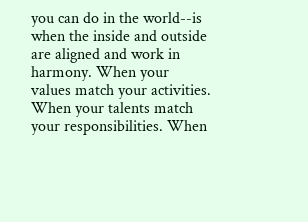you can do in the world--is when the inside and outside are aligned and work in harmony. When your values match your activities. When your talents match your responsibilities. When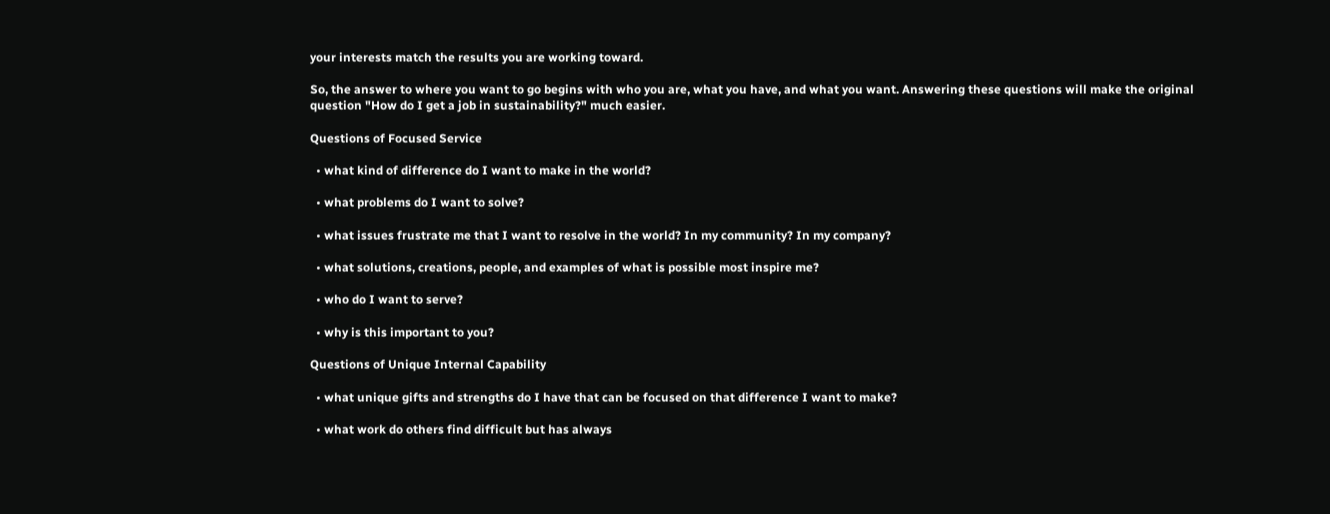your interests match the results you are working toward.

So, the answer to where you want to go begins with who you are, what you have, and what you want. Answering these questions will make the original question "How do I get a job in sustainability?" much easier.

Questions of Focused Service

  • what kind of difference do I want to make in the world?

  • what problems do I want to solve?

  • what issues frustrate me that I want to resolve in the world? In my community? In my company?

  • what solutions, creations, people, and examples of what is possible most inspire me?

  • who do I want to serve?

  • why is this important to you?

Questions of Unique Internal Capability

  • what unique gifts and strengths do I have that can be focused on that difference I want to make?

  • what work do others find difficult but has always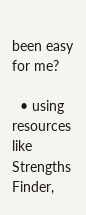been easy for me?

  • using resources like Strengths Finder,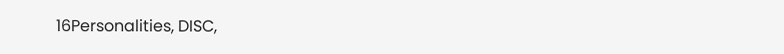16Personalities, DISC,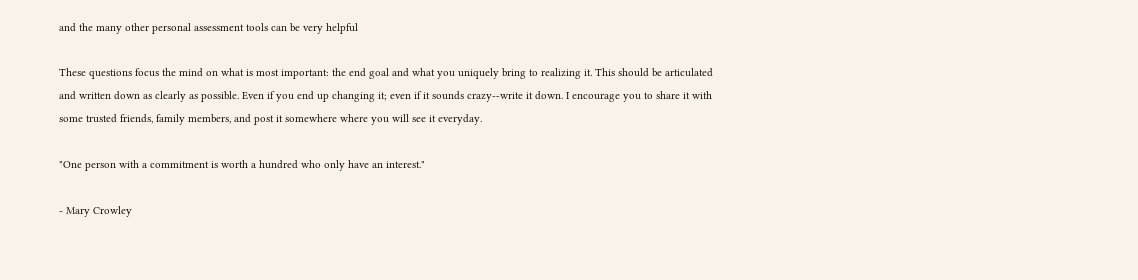and the many other personal assessment tools can be very helpful

These questions focus the mind on what is most important: the end goal and what you uniquely bring to realizing it. This should be articulated and written down as clearly as possible. Even if you end up changing it; even if it sounds crazy--write it down. I encourage you to share it with some trusted friends, family members, and post it somewhere where you will see it everyday.

"One person with a commitment is worth a hundred who only have an interest."

- Mary Crowley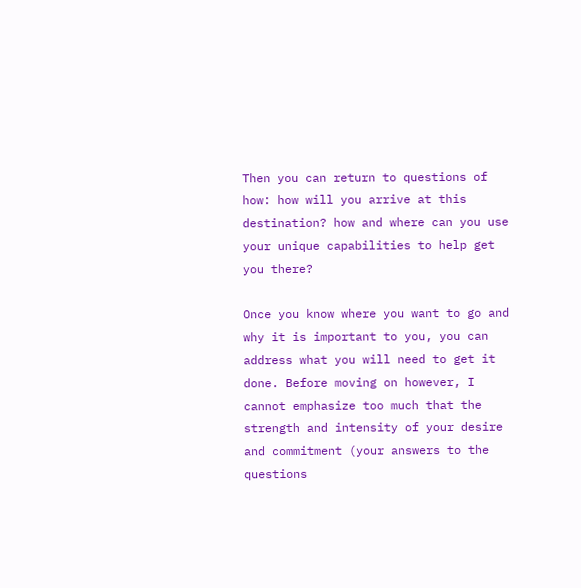Then you can return to questions of how: how will you arrive at this destination? how and where can you use your unique capabilities to help get you there?

Once you know where you want to go and why it is important to you, you can address what you will need to get it done. Before moving on however, I cannot emphasize too much that the strength and intensity of your desire and commitment (your answers to the questions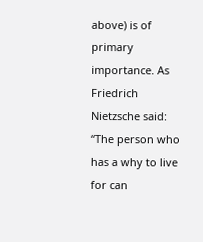above) is of primary importance. As Friedrich Nietzsche said: “The person who has a why to live for can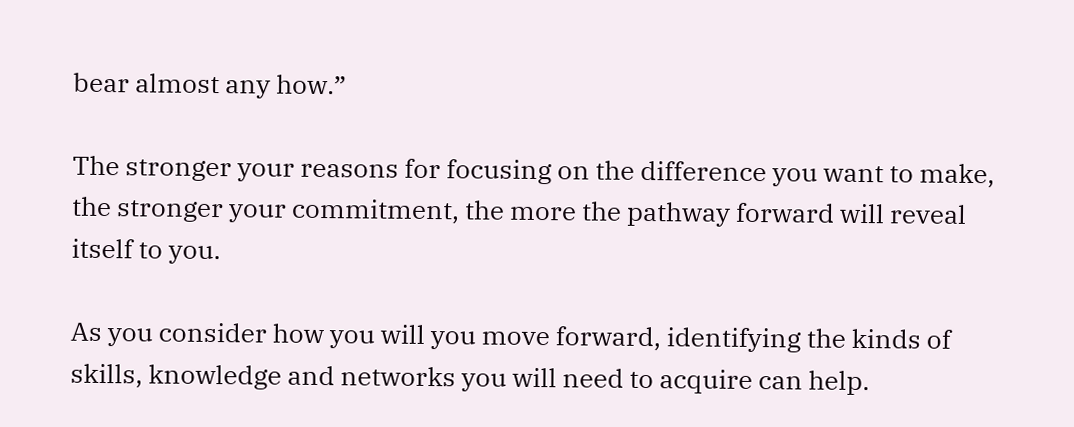bear almost any how.”

The stronger your reasons for focusing on the difference you want to make, the stronger your commitment, the more the pathway forward will reveal itself to you.

As you consider how you will you move forward, identifying the kinds of skills, knowledge and networks you will need to acquire can help.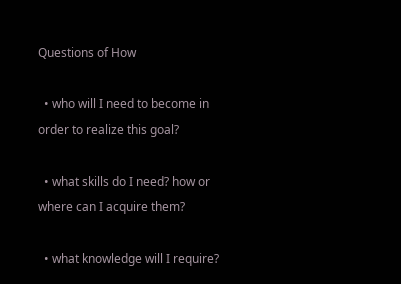Questions of How

  • who will I need to become in order to realize this goal?

  • what skills do I need? how or where can I acquire them?

  • what knowledge will I require?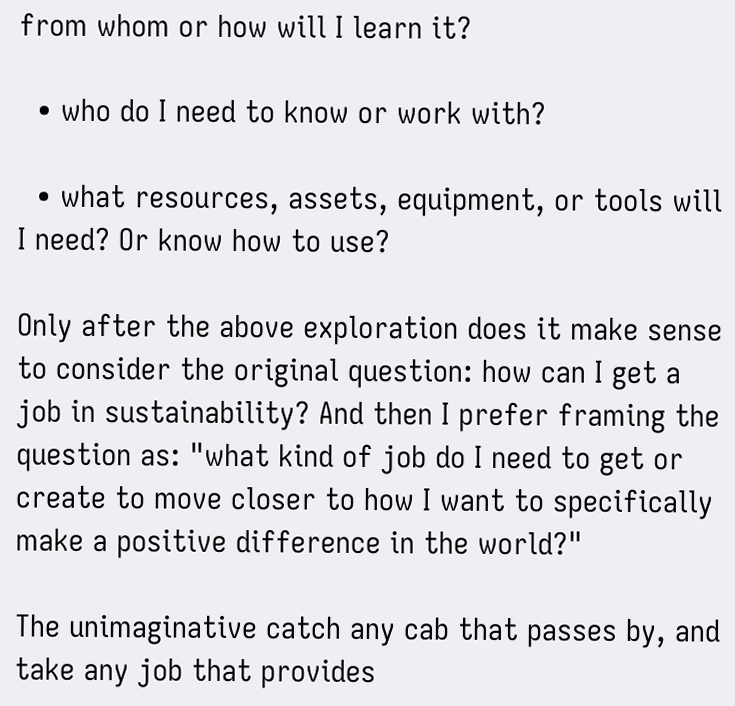from whom or how will I learn it?

  • who do I need to know or work with?

  • what resources, assets, equipment, or tools will I need? Or know how to use?

Only after the above exploration does it make sense to consider the original question: how can I get a job in sustainability? And then I prefer framing the question as: "what kind of job do I need to get or create to move closer to how I want to specifically make a positive difference in the world?"

The unimaginative catch any cab that passes by, and take any job that provides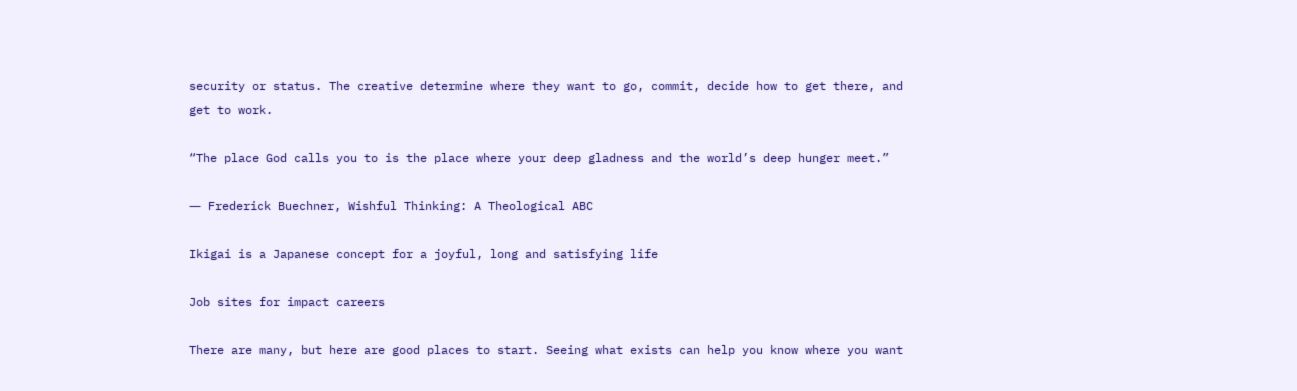security or status. The creative determine where they want to go, commit, decide how to get there, and get to work.

“The place God calls you to is the place where your deep gladness and the world’s deep hunger meet.”

― Frederick Buechner, Wishful Thinking: A Theological ABC

Ikigai is a Japanese concept for a joyful, long and satisfying life

Job sites for impact careers

There are many, but here are good places to start. Seeing what exists can help you know where you want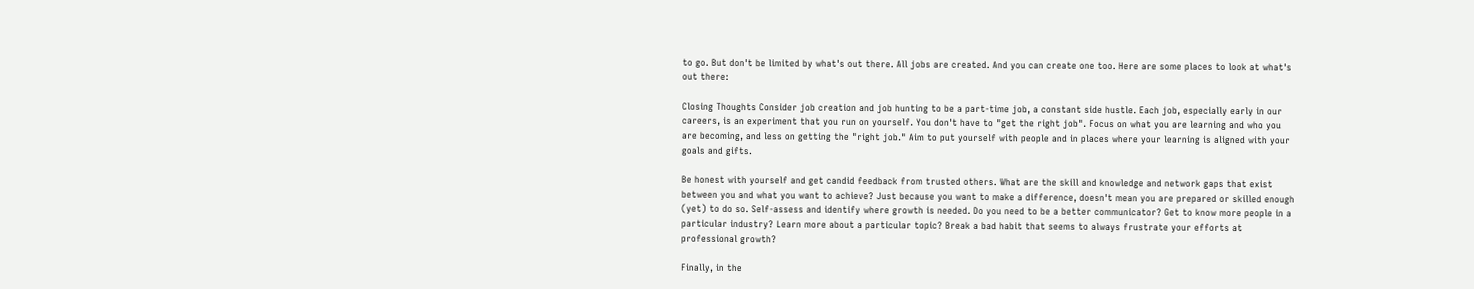to go. But don't be limited by what's out there. All jobs are created. And you can create one too. Here are some places to look at what's out there:

Closing Thoughts Consider job creation and job hunting to be a part-time job, a constant side hustle. Each job, especially early in our careers, is an experiment that you run on yourself. You don't have to "get the right job". Focus on what you are learning and who you are becoming, and less on getting the "right job." Aim to put yourself with people and in places where your learning is aligned with your goals and gifts.

Be honest with yourself and get candid feedback from trusted others. What are the skill and knowledge and network gaps that exist between you and what you want to achieve? Just because you want to make a difference, doesn't mean you are prepared or skilled enough (yet) to do so. Self-assess and identify where growth is needed. Do you need to be a better communicator? Get to know more people in a particular industry? Learn more about a particular topic? Break a bad habit that seems to always frustrate your efforts at professional growth?

Finally, in the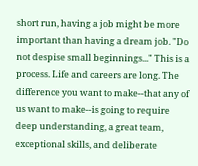short run, having a job might be more important than having a dream job. "Do not despise small beginnings..." This is a process. Life and careers are long. The difference you want to make--that any of us want to make--is going to require deep understanding, a great team, exceptional skills, and deliberate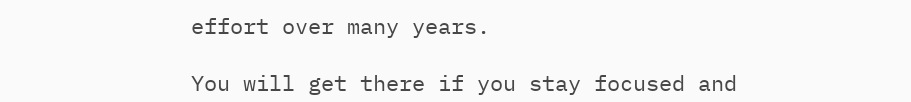effort over many years.

You will get there if you stay focused and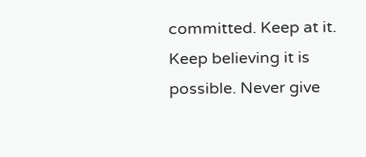committed. Keep at it. Keep believing it is possible. Never give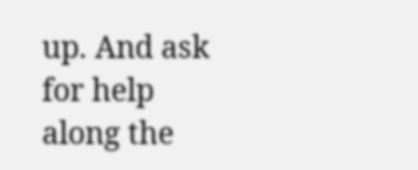up. And ask for help along the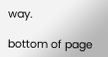way.

bottom of page